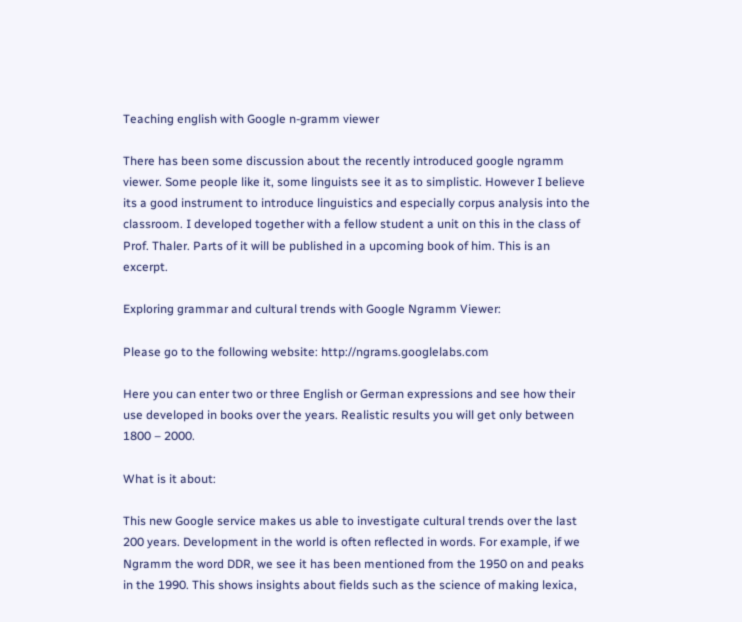Teaching english with Google n-gramm viewer

There has been some discussion about the recently introduced google ngramm viewer. Some people like it, some linguists see it as to simplistic. However I believe its a good instrument to introduce linguistics and especially corpus analysis into the classroom. I developed together with a fellow student a unit on this in the class of Prof. Thaler. Parts of it will be published in a upcoming book of him. This is an excerpt.

Exploring grammar and cultural trends with Google Ngramm Viewer:

Please go to the following website: http://ngrams.googlelabs.com

Here you can enter two or three English or German expressions and see how their use developed in books over the years. Realistic results you will get only between 1800 – 2000.

What is it about:

This new Google service makes us able to investigate cultural trends over the last 200 years. Development in the world is often reflected in words. For example, if we Ngramm the word DDR, we see it has been mentioned from the 1950 on and peaks in the 1990. This shows insights about fields such as the science of making lexica,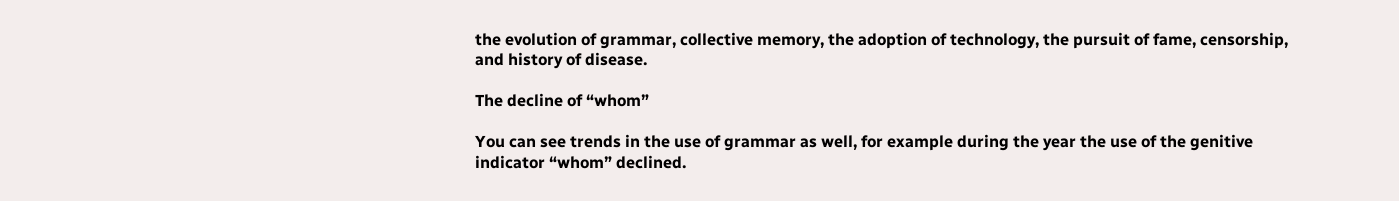the evolution of grammar, collective memory, the adoption of technology, the pursuit of fame, censorship, and history of disease.

The decline of “whom”

You can see trends in the use of grammar as well, for example during the year the use of the genitive indicator “whom” declined.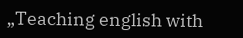„Teaching english with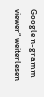Google n-gramm viewer“ weiterlesen